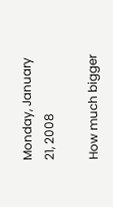Monday, January 21, 2008

How much bigger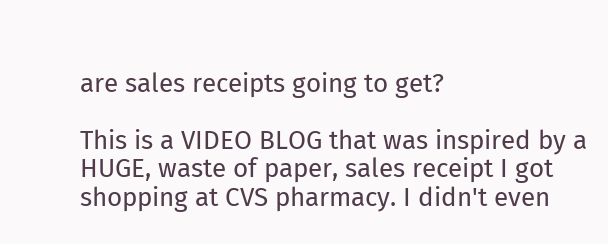are sales receipts going to get?

This is a VIDEO BLOG that was inspired by a HUGE, waste of paper, sales receipt I got shopping at CVS pharmacy. I didn't even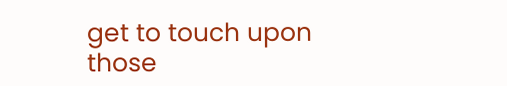get to touch upon those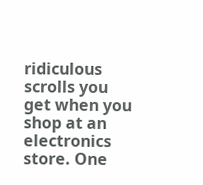ridiculous scrolls you get when you shop at an electronics store. One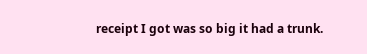receipt I got was so big it had a trunk.